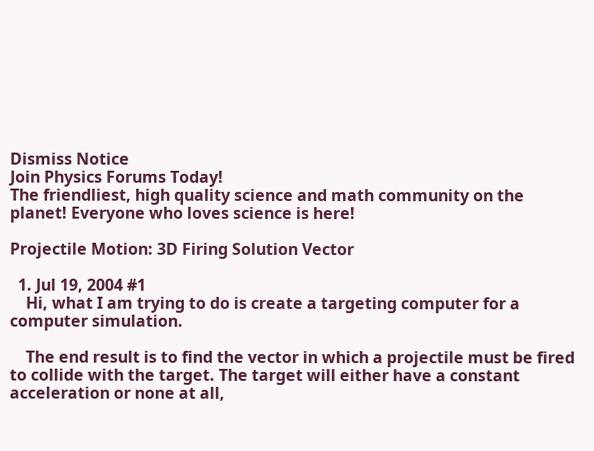Dismiss Notice
Join Physics Forums Today!
The friendliest, high quality science and math community on the planet! Everyone who loves science is here!

Projectile Motion: 3D Firing Solution Vector

  1. Jul 19, 2004 #1
    Hi, what I am trying to do is create a targeting computer for a computer simulation.

    The end result is to find the vector in which a projectile must be fired to collide with the target. The target will either have a constant acceleration or none at all,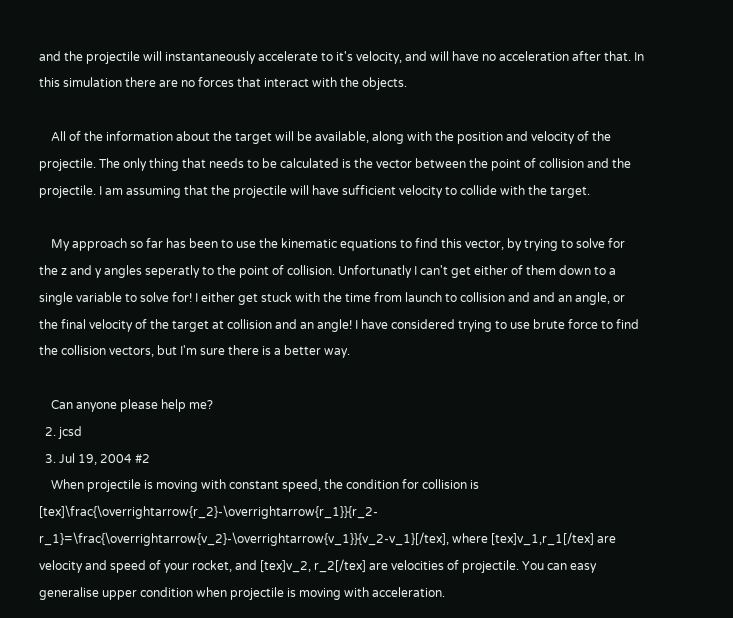and the projectile will instantaneously accelerate to it's velocity, and will have no acceleration after that. In this simulation there are no forces that interact with the objects.

    All of the information about the target will be available, along with the position and velocity of the projectile. The only thing that needs to be calculated is the vector between the point of collision and the projectile. I am assuming that the projectile will have sufficient velocity to collide with the target.

    My approach so far has been to use the kinematic equations to find this vector, by trying to solve for the z and y angles seperatly to the point of collision. Unfortunatly I can't get either of them down to a single variable to solve for! I either get stuck with the time from launch to collision and and an angle, or the final velocity of the target at collision and an angle! I have considered trying to use brute force to find the collision vectors, but I'm sure there is a better way.

    Can anyone please help me?
  2. jcsd
  3. Jul 19, 2004 #2
    When projectile is moving with constant speed, the condition for collision is [tex]\frac{\overrightarrow{r_2}-\overrightarrow{r_1}}{r_2-r_1}=\frac{\overrightarrow{v_2}-\overrightarrow{v_1}}{v_2-v_1}[/tex], where [tex]v_1,r_1[/tex] are velocity and speed of your rocket, and [tex]v_2, r_2[/tex] are velocities of projectile. You can easy generalise upper condition when projectile is moving with acceleration.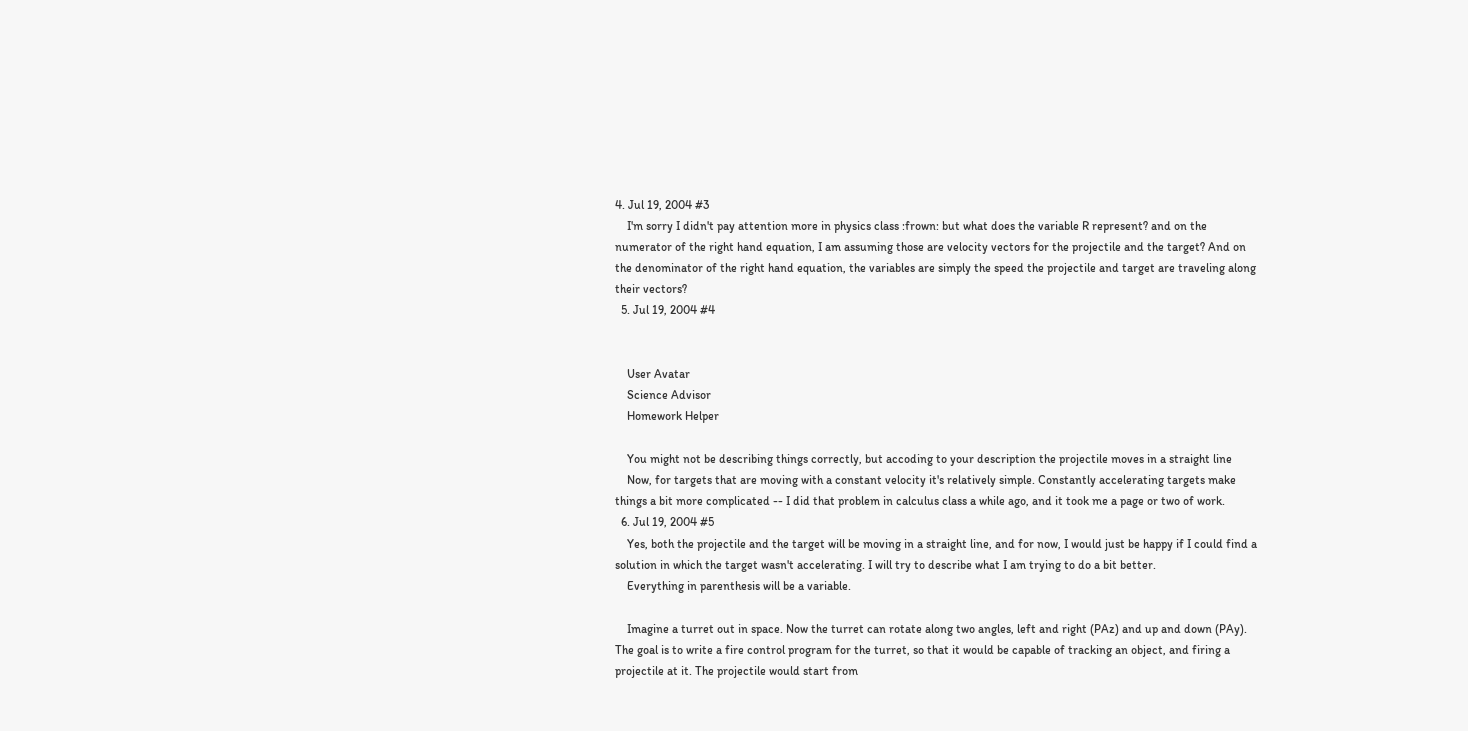4. Jul 19, 2004 #3
    I'm sorry I didn't pay attention more in physics class :frown: but what does the variable R represent? and on the numerator of the right hand equation, I am assuming those are velocity vectors for the projectile and the target? And on the denominator of the right hand equation, the variables are simply the speed the projectile and target are traveling along their vectors?
  5. Jul 19, 2004 #4


    User Avatar
    Science Advisor
    Homework Helper

    You might not be describing things correctly, but accoding to your description the projectile moves in a straight line
    Now, for targets that are moving with a constant velocity it's relatively simple. Constantly accelerating targets make things a bit more complicated -- I did that problem in calculus class a while ago, and it took me a page or two of work.
  6. Jul 19, 2004 #5
    Yes, both the projectile and the target will be moving in a straight line, and for now, I would just be happy if I could find a solution in which the target wasn't accelerating. I will try to describe what I am trying to do a bit better.
    Everything in parenthesis will be a variable.

    Imagine a turret out in space. Now the turret can rotate along two angles, left and right (PAz) and up and down (PAy). The goal is to write a fire control program for the turret, so that it would be capable of tracking an object, and firing a projectile at it. The projectile would start from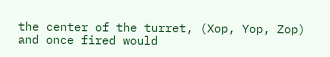the center of the turret, (Xop, Yop, Zop) and once fired would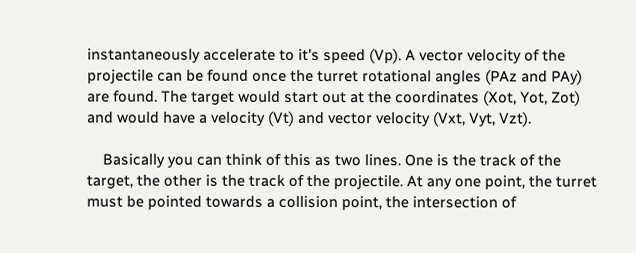instantaneously accelerate to it's speed (Vp). A vector velocity of the projectile can be found once the turret rotational angles (PAz and PAy) are found. The target would start out at the coordinates (Xot, Yot, Zot) and would have a velocity (Vt) and vector velocity (Vxt, Vyt, Vzt).

    Basically you can think of this as two lines. One is the track of the target, the other is the track of the projectile. At any one point, the turret must be pointed towards a collision point, the intersection of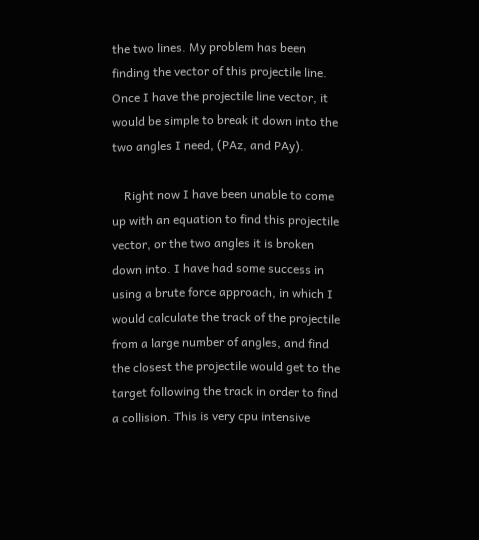the two lines. My problem has been finding the vector of this projectile line. Once I have the projectile line vector, it would be simple to break it down into the two angles I need, (PAz, and PAy).

    Right now I have been unable to come up with an equation to find this projectile vector, or the two angles it is broken down into. I have had some success in using a brute force approach, in which I would calculate the track of the projectile from a large number of angles, and find the closest the projectile would get to the target following the track in order to find a collision. This is very cpu intensive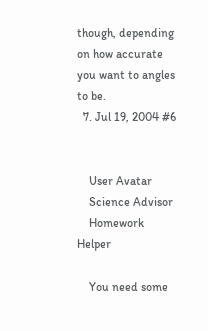though, depending on how accurate you want to angles to be.
  7. Jul 19, 2004 #6


    User Avatar
    Science Advisor
    Homework Helper

    You need some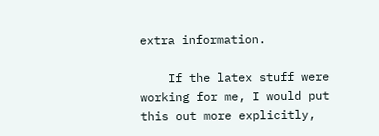extra information.

    If the latex stuff were working for me, I would put this out more explicitly,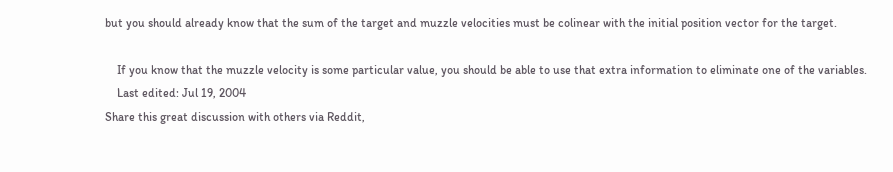but you should already know that the sum of the target and muzzle velocities must be colinear with the initial position vector for the target.

    If you know that the muzzle velocity is some particular value, you should be able to use that extra information to eliminate one of the variables.
    Last edited: Jul 19, 2004
Share this great discussion with others via Reddit,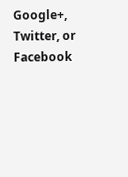Google+, Twitter, or Facebook